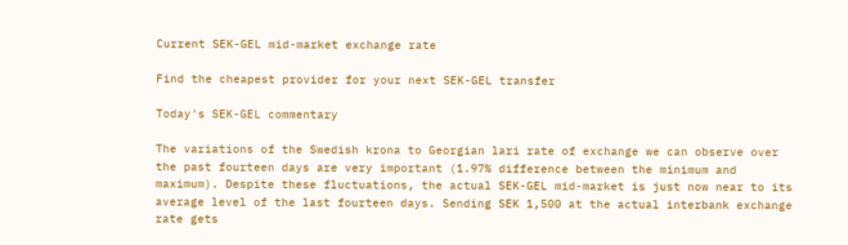Current SEK-GEL mid-market exchange rate

Find the cheapest provider for your next SEK-GEL transfer

Today's SEK-GEL commentary

The variations of the Swedish krona to Georgian lari rate of exchange we can observe over the past fourteen days are very important (1.97% difference between the minimum and maximum). Despite these fluctuations, the actual SEK-GEL mid-market is just now near to its average level of the last fourteen days. Sending SEK 1,500 at the actual interbank exchange rate gets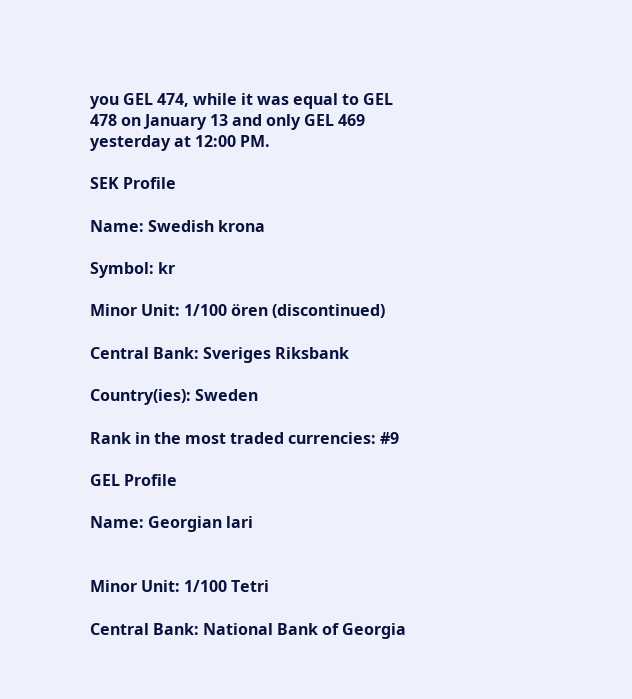you GEL 474, while it was equal to GEL 478 on January 13 and only GEL 469 yesterday at 12:00 PM.

SEK Profile

Name: Swedish krona

Symbol: kr

Minor Unit: 1/100 ören (discontinued)

Central Bank: Sveriges Riksbank

Country(ies): Sweden

Rank in the most traded currencies: #9

GEL Profile

Name: Georgian lari


Minor Unit: 1/100 Tetri

Central Bank: National Bank of Georgia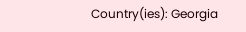Country(ies): Georgia